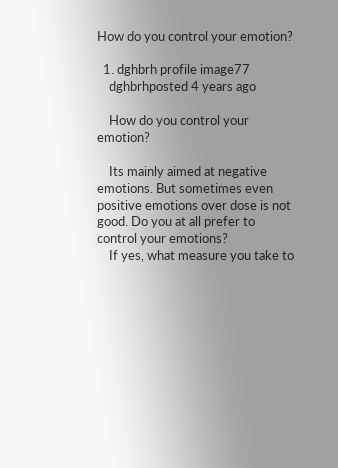How do you control your emotion?

  1. dghbrh profile image77
    dghbrhposted 4 years ago

    How do you control your emotion?

    Its mainly aimed at negative emotions. But sometimes even positive emotions over dose is not good. Do you at all prefer to control your emotions?
    If yes, what measure you take to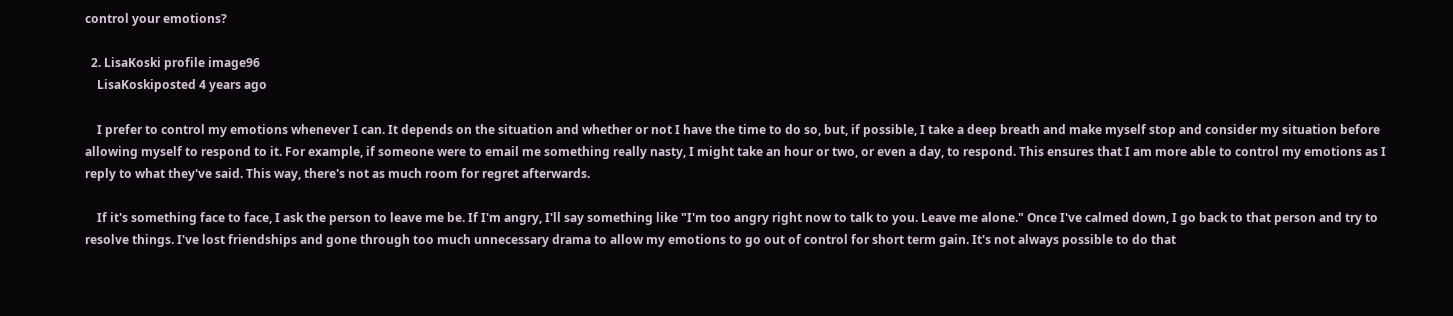control your emotions?

  2. LisaKoski profile image96
    LisaKoskiposted 4 years ago

    I prefer to control my emotions whenever I can. It depends on the situation and whether or not I have the time to do so, but, if possible, I take a deep breath and make myself stop and consider my situation before allowing myself to respond to it. For example, if someone were to email me something really nasty, I might take an hour or two, or even a day, to respond. This ensures that I am more able to control my emotions as I reply to what they've said. This way, there's not as much room for regret afterwards.

    If it's something face to face, I ask the person to leave me be. If I'm angry, I'll say something like "I'm too angry right now to talk to you. Leave me alone." Once I've calmed down, I go back to that person and try to resolve things. I've lost friendships and gone through too much unnecessary drama to allow my emotions to go out of control for short term gain. It's not always possible to do that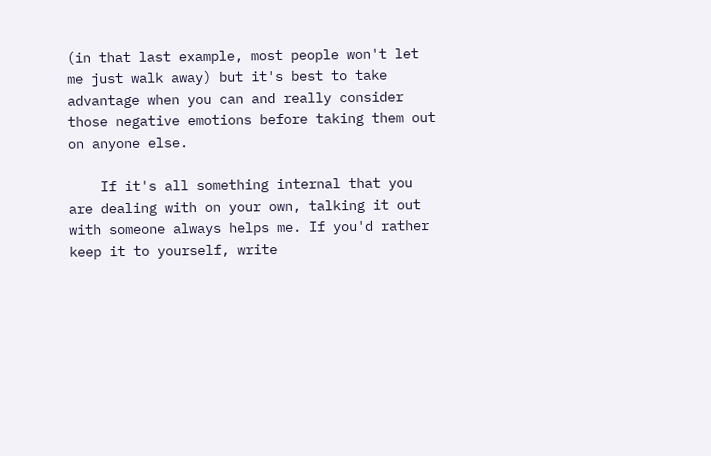(in that last example, most people won't let me just walk away) but it's best to take advantage when you can and really consider those negative emotions before taking them out on anyone else.

    If it's all something internal that you are dealing with on your own, talking it out with someone always helps me. If you'd rather keep it to yourself, write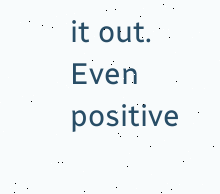it out. Even positive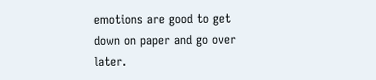emotions are good to get down on paper and go over later.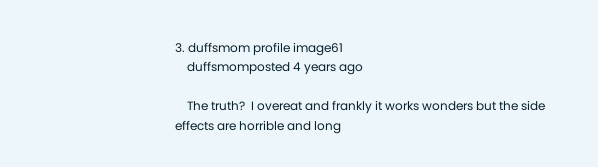3. duffsmom profile image61
    duffsmomposted 4 years ago

    The truth?  I overeat and frankly it works wonders but the side effects are horrible and long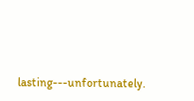lasting---unfortunately.